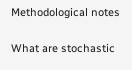Methodological notes

What are stochastic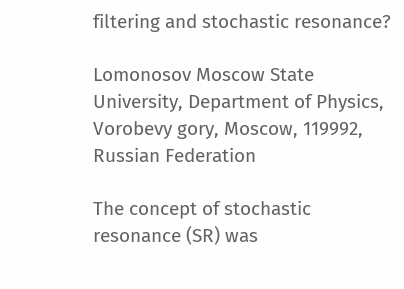filtering and stochastic resonance?

Lomonosov Moscow State University, Department of Physics, Vorobevy gory, Moscow, 119992, Russian Federation

The concept of stochastic resonance (SR) was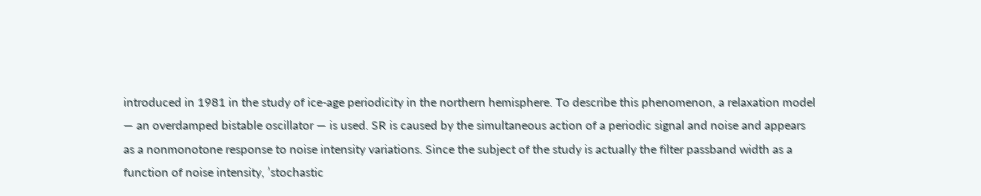introduced in 1981 in the study of ice-age periodicity in the northern hemisphere. To describe this phenomenon, a relaxation model — an overdamped bistable oscillator — is used. SR is caused by the simultaneous action of a periodic signal and noise and appears as a nonmonotone response to noise intensity variations. Since the subject of the study is actually the filter passband width as a function of noise intensity, ’stochastic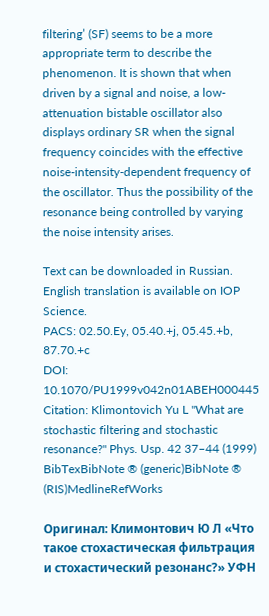filtering’ (SF) seems to be a more appropriate term to describe the phenomenon. It is shown that when driven by a signal and noise, a low-attenuation bistable oscillator also displays ordinary SR when the signal frequency coincides with the effective noise-intensity-dependent frequency of the oscillator. Thus the possibility of the resonance being controlled by varying the noise intensity arises.

Text can be downloaded in Russian. English translation is available on IOP Science.
PACS: 02.50.Ey, 05.40.+j, 05.45.+b, 87.70.+c
DOI: 10.1070/PU1999v042n01ABEH000445
Citation: Klimontovich Yu L "What are stochastic filtering and stochastic resonance?" Phys. Usp. 42 37–44 (1999)
BibTexBibNote ® (generic)BibNote ® (RIS)MedlineRefWorks

Оригинал: Климонтович Ю Л «Что такое стохастическая фильтрация и стохастический резонанс?» УФН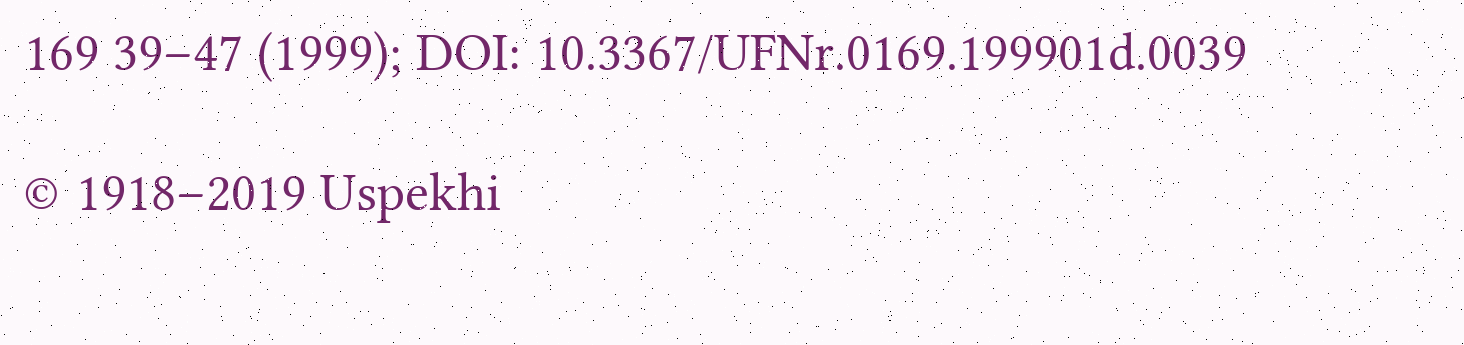169 39–47 (1999); DOI: 10.3367/UFNr.0169.199901d.0039

© 1918–2019 Uspekhi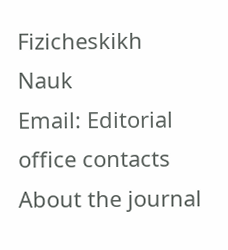Fizicheskikh Nauk
Email: Editorial office contacts About the journal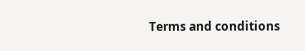Terms and conditions